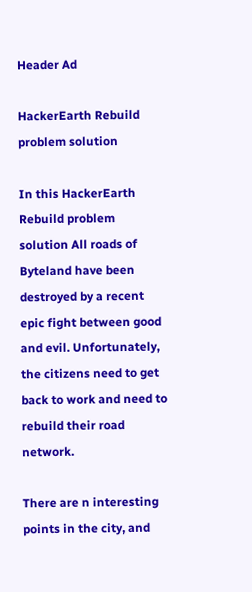Header Ad

HackerEarth Rebuild problem solution

In this HackerEarth Rebuild problem solution All roads of Byteland have been destroyed by a recent epic fight between good and evil. Unfortunately, the citizens need to get back to work and need to rebuild their road network.

There are n interesting points in the city, and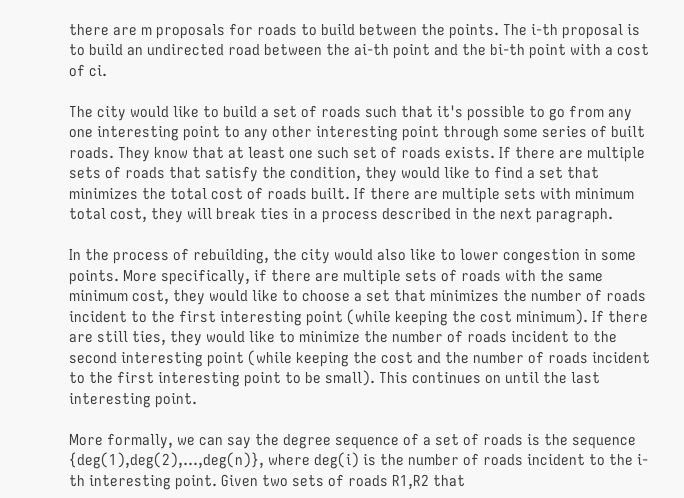there are m proposals for roads to build between the points. The i-th proposal is to build an undirected road between the ai-th point and the bi-th point with a cost of ci.

The city would like to build a set of roads such that it's possible to go from any one interesting point to any other interesting point through some series of built roads. They know that at least one such set of roads exists. If there are multiple sets of roads that satisfy the condition, they would like to find a set that minimizes the total cost of roads built. If there are multiple sets with minimum total cost, they will break ties in a process described in the next paragraph.

In the process of rebuilding, the city would also like to lower congestion in some points. More specifically, if there are multiple sets of roads with the same minimum cost, they would like to choose a set that minimizes the number of roads incident to the first interesting point (while keeping the cost minimum). If there are still ties, they would like to minimize the number of roads incident to the second interesting point (while keeping the cost and the number of roads incident to the first interesting point to be small). This continues on until the last interesting point.

More formally, we can say the degree sequence of a set of roads is the sequence {deg(1),deg(2),...,deg(n)}, where deg(i) is the number of roads incident to the i-th interesting point. Given two sets of roads R1,R2 that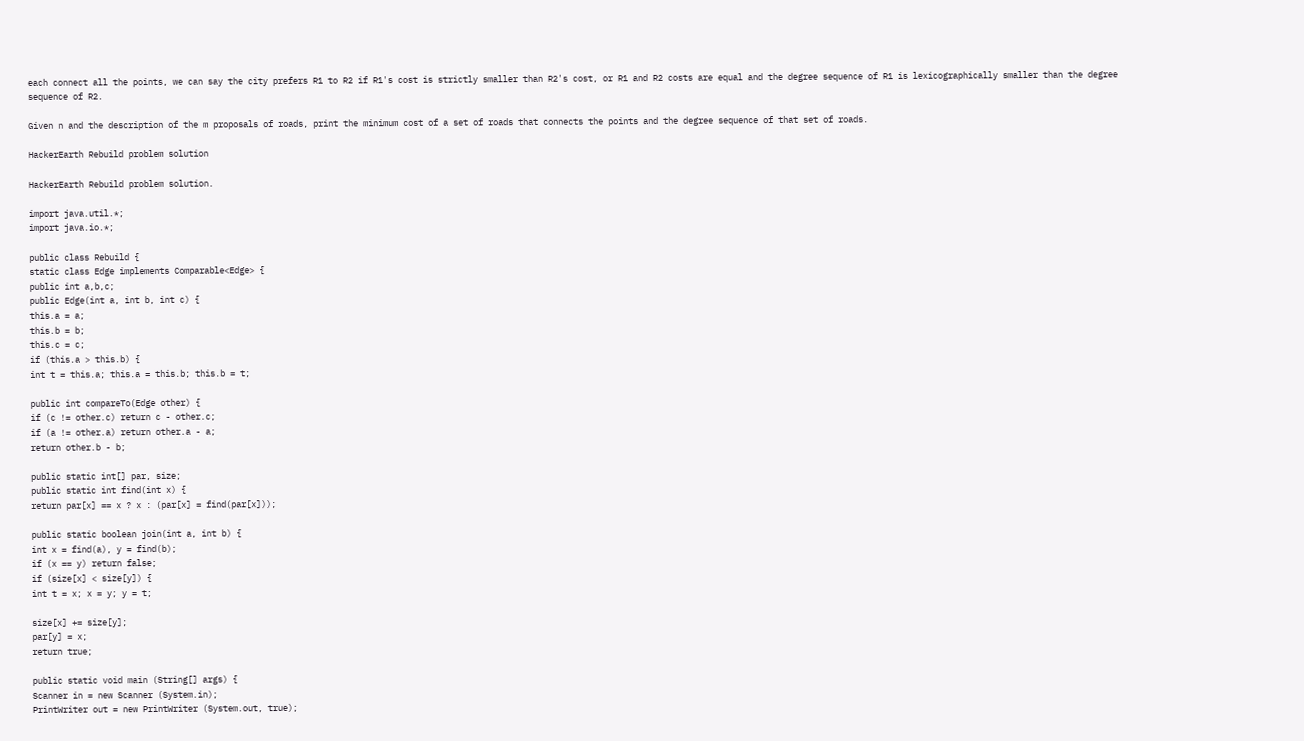each connect all the points, we can say the city prefers R1 to R2 if R1's cost is strictly smaller than R2's cost, or R1 and R2 costs are equal and the degree sequence of R1 is lexicographically smaller than the degree sequence of R2.

Given n and the description of the m proposals of roads, print the minimum cost of a set of roads that connects the points and the degree sequence of that set of roads.

HackerEarth Rebuild problem solution

HackerEarth Rebuild problem solution.

import java.util.*;
import java.io.*;

public class Rebuild {
static class Edge implements Comparable<Edge> {
public int a,b,c;
public Edge(int a, int b, int c) {
this.a = a;
this.b = b;
this.c = c;
if (this.a > this.b) {
int t = this.a; this.a = this.b; this.b = t;

public int compareTo(Edge other) {
if (c != other.c) return c - other.c;
if (a != other.a) return other.a - a;
return other.b - b;

public static int[] par, size;
public static int find(int x) {
return par[x] == x ? x : (par[x] = find(par[x]));

public static boolean join(int a, int b) {
int x = find(a), y = find(b);
if (x == y) return false;
if (size[x] < size[y]) {
int t = x; x = y; y = t;

size[x] += size[y];
par[y] = x;
return true;

public static void main (String[] args) {
Scanner in = new Scanner (System.in);
PrintWriter out = new PrintWriter (System.out, true);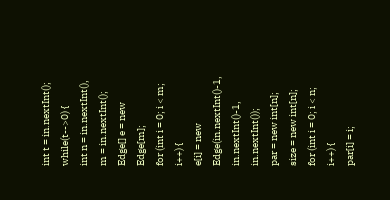int t = in.nextInt();
while(t-->0) {
int n = in.nextInt(), m = in.nextInt();
Edge[] e = new Edge[m];
for (int i = 0; i < m; i++) {
e[i] = new Edge(in.nextInt()-1, in.nextInt()-1, in.nextInt());
par = new int[n];
size = new int[n];
for (int i = 0; i < n; i++) {
par[i] = i;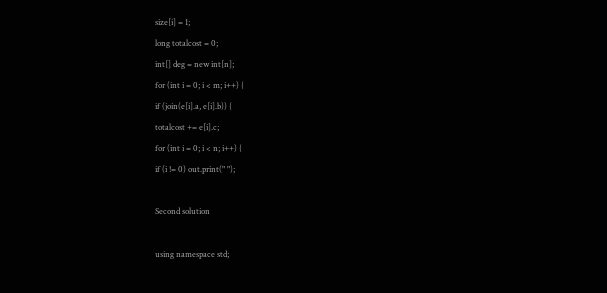size[i] = 1;
long totalcost = 0;
int[] deg = new int[n];
for (int i = 0; i < m; i++) {
if (join(e[i].a, e[i].b)) {
totalcost += e[i].c;
for (int i = 0; i < n; i++) {
if (i != 0) out.print(" ");

Second solution

using namespace std;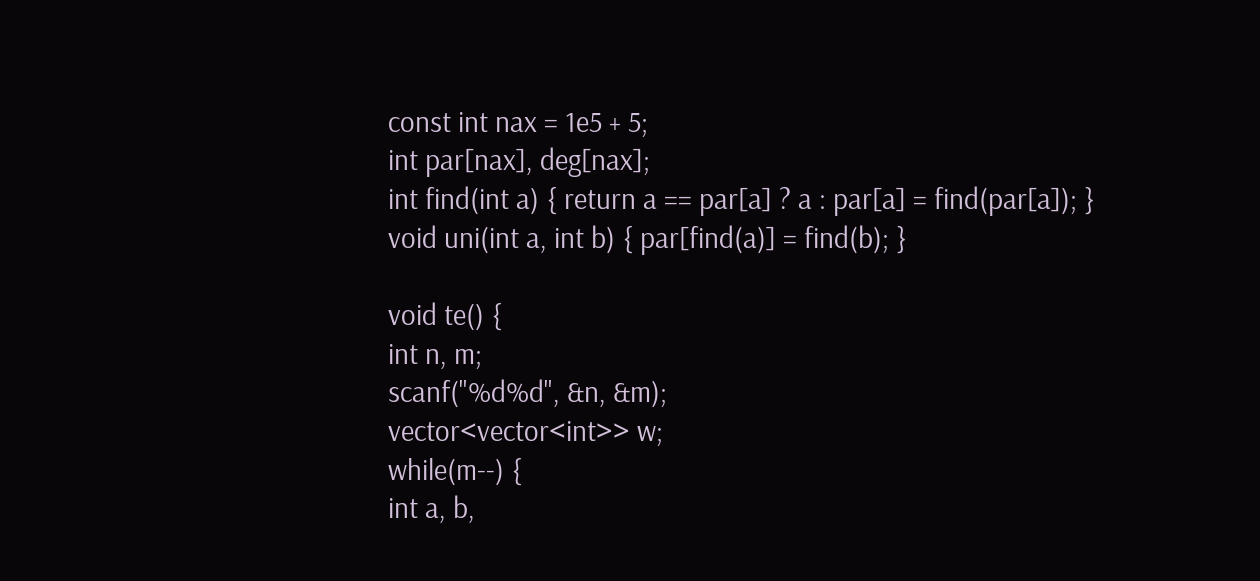const int nax = 1e5 + 5;
int par[nax], deg[nax];
int find(int a) { return a == par[a] ? a : par[a] = find(par[a]); }
void uni(int a, int b) { par[find(a)] = find(b); }

void te() {
int n, m;
scanf("%d%d", &n, &m);
vector<vector<int>> w;
while(m--) {
int a, b,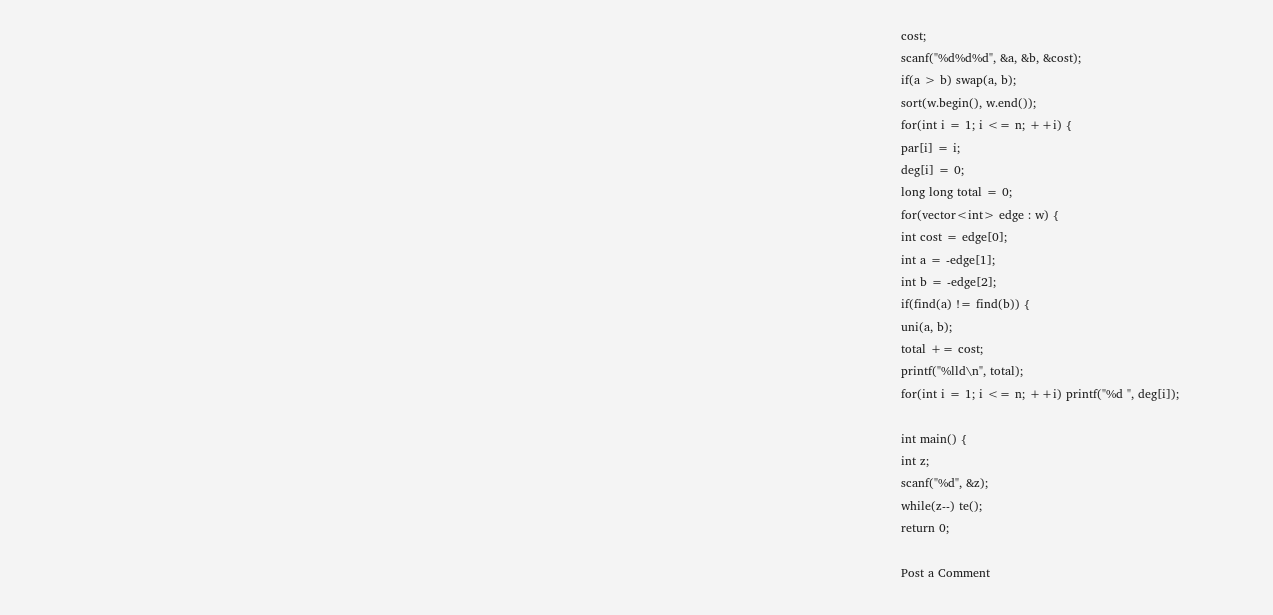cost;
scanf("%d%d%d", &a, &b, &cost);
if(a > b) swap(a, b);
sort(w.begin(), w.end());
for(int i = 1; i <= n; ++i) {
par[i] = i;
deg[i] = 0;
long long total = 0;
for(vector<int> edge : w) {
int cost = edge[0];
int a = -edge[1];
int b = -edge[2];
if(find(a) != find(b)) {
uni(a, b);
total += cost;
printf("%lld\n", total);
for(int i = 1; i <= n; ++i) printf("%d ", deg[i]);

int main() {
int z;
scanf("%d", &z);
while(z--) te();
return 0;

Post a Comment